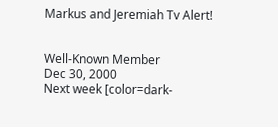Markus and Jeremiah Tv Alert!


Well-Known Member
Dec 30, 2000
Next week [color=dark-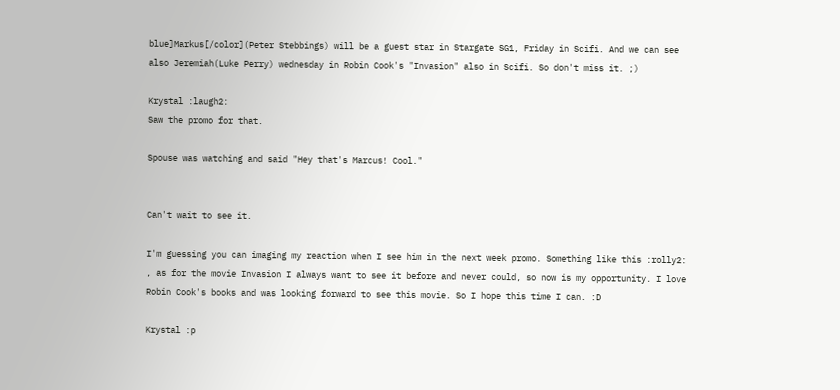blue]Markus[/color](Peter Stebbings) will be a guest star in Stargate SG1, Friday in Scifi. And we can see also Jeremiah(Luke Perry) wednesday in Robin Cook's "Invasion" also in Scifi. So don't miss it. ;)

Krystal :laugh2:
Saw the promo for that.

Spouse was watching and said "Hey that's Marcus! Cool."


Can't wait to see it.

I'm guessing you can imaging my reaction when I see him in the next week promo. Something like this :rolly2: , as for the movie Invasion I always want to see it before and never could, so now is my opportunity. I love Robin Cook's books and was looking forward to see this movie. So I hope this time I can. :D

Krystal :p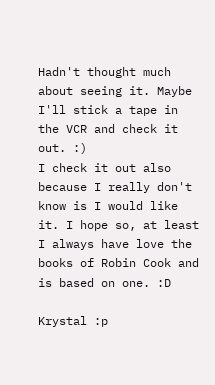Hadn't thought much about seeing it. Maybe I'll stick a tape in the VCR and check it out. :)
I check it out also because I really don't know is I would like it. I hope so, at least I always have love the books of Robin Cook and is based on one. :D

Krystal :p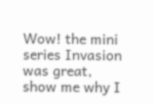Wow! the mini series Invasion was great, show me why I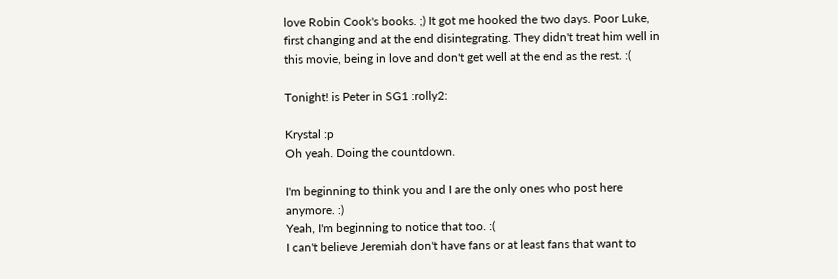love Robin Cook's books. ;) It got me hooked the two days. Poor Luke, first changing and at the end disintegrating. They didn't treat him well in this movie, being in love and don't get well at the end as the rest. :(

Tonight! is Peter in SG1 :rolly2:

Krystal :p
Oh yeah. Doing the countdown.

I'm beginning to think you and I are the only ones who post here anymore. :)
Yeah, I'm beginning to notice that too. :(
I can't believe Jeremiah don't have fans or at least fans that want to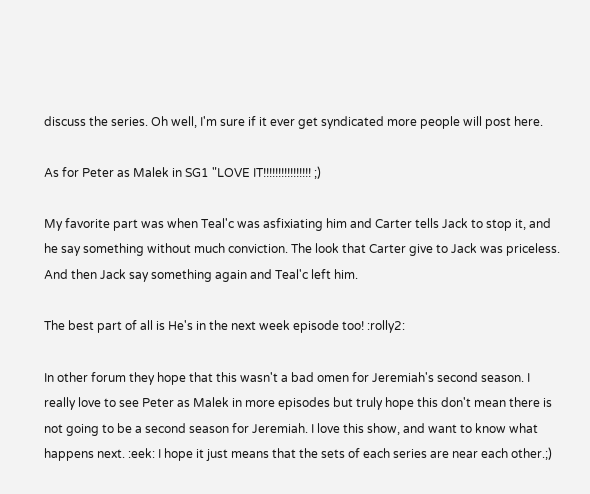discuss the series. Oh well, I'm sure if it ever get syndicated more people will post here.

As for Peter as Malek in SG1 "LOVE IT!!!!!!!!!!!!!!!! ;)

My favorite part was when Teal'c was asfixiating him and Carter tells Jack to stop it, and he say something without much conviction. The look that Carter give to Jack was priceless. And then Jack say something again and Teal'c left him.

The best part of all is He's in the next week episode too! :rolly2:

In other forum they hope that this wasn't a bad omen for Jeremiah's second season. I really love to see Peter as Malek in more episodes but truly hope this don't mean there is not going to be a second season for Jeremiah. I love this show, and want to know what happens next. :eek: I hope it just means that the sets of each series are near each other.;)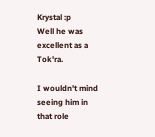Krystal :p
Well he was excellent as a Tok'ra.

I wouldn't mind seeing him in that role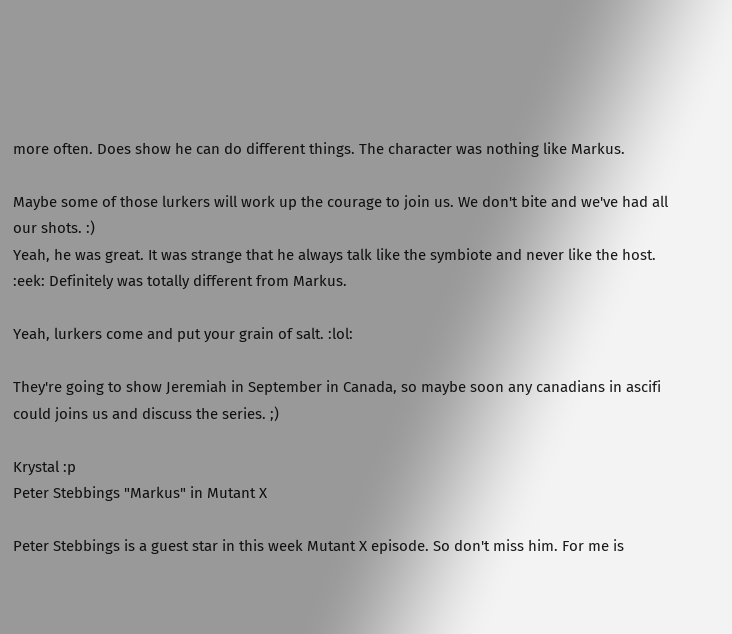more often. Does show he can do different things. The character was nothing like Markus.

Maybe some of those lurkers will work up the courage to join us. We don't bite and we've had all our shots. :)
Yeah, he was great. It was strange that he always talk like the symbiote and never like the host. :eek: Definitely was totally different from Markus.

Yeah, lurkers come and put your grain of salt. :lol:

They're going to show Jeremiah in September in Canada, so maybe soon any canadians in ascifi could joins us and discuss the series. ;)

Krystal :p
Peter Stebbings "Markus" in Mutant X

Peter Stebbings is a guest star in this week Mutant X episode. So don't miss him. For me is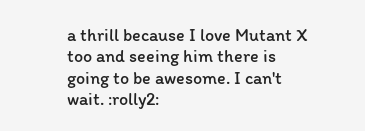a thrill because I love Mutant X too and seeing him there is going to be awesome. I can't wait. :rolly2: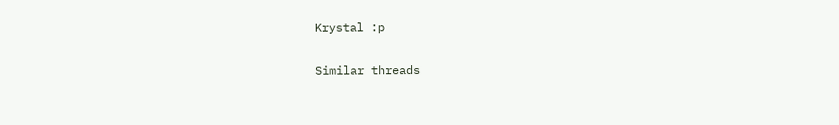Krystal :p

Similar threads